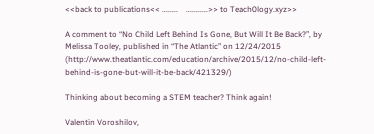<<back to publications<< ........    ...........>> to Teach0logy.xyz>>

A comment to “No Child Left Behind Is Gone, But Will It Be Back?”, by Melissa Tooley, published in “The Atlantic” on 12/24/2015 (http://www.theatlantic.com/education/archive/2015/12/no-child-left-behind-is-gone-but-will-it-be-back/421329/)

Thinking about becoming a STEM teacher? Think again!

Valentin Voroshilov,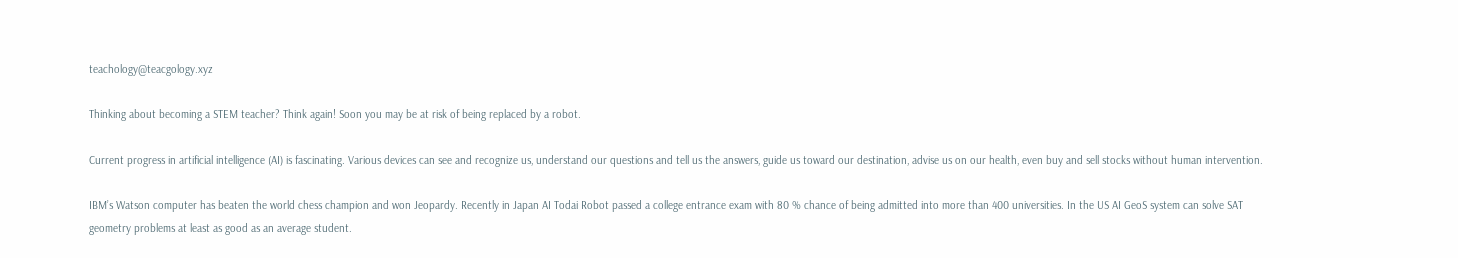teachology@teacgology.xyz

Thinking about becoming a STEM teacher? Think again! Soon you may be at risk of being replaced by a robot.

Current progress in artificial intelligence (AI) is fascinating. Various devices can see and recognize us, understand our questions and tell us the answers, guide us toward our destination, advise us on our health, even buy and sell stocks without human intervention.

IBM’s Watson computer has beaten the world chess champion and won Jeopardy. Recently in Japan AI Todai Robot passed a college entrance exam with 80 % chance of being admitted into more than 400 universities. In the US AI GeoS system can solve SAT geometry problems at least as good as an average student.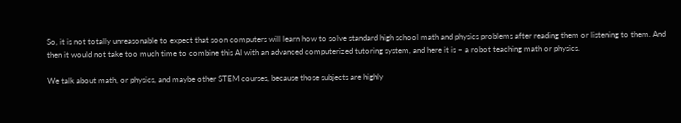So, it is not totally unreasonable to expect that soon computers will learn how to solve standard high school math and physics problems after reading them or listening to them. And then it would not take too much time to combine this AI with an advanced computerized tutoring system, and here it is – a robot teaching math or physics.

We talk about math, or physics, and maybe other STEM courses, because those subjects are highly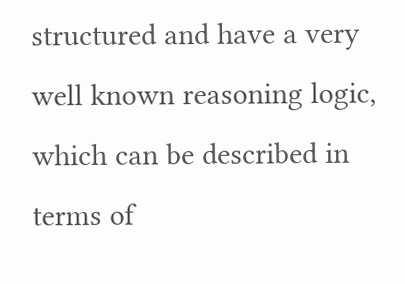structured and have a very well known reasoning logic, which can be described in terms of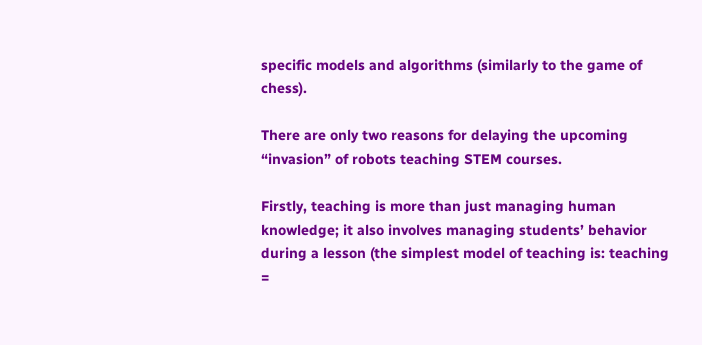specific models and algorithms (similarly to the game of chess).

There are only two reasons for delaying the upcoming “invasion” of robots teaching STEM courses.

Firstly, teaching is more than just managing human knowledge; it also involves managing students’ behavior during a lesson (the simplest model of teaching is: teaching =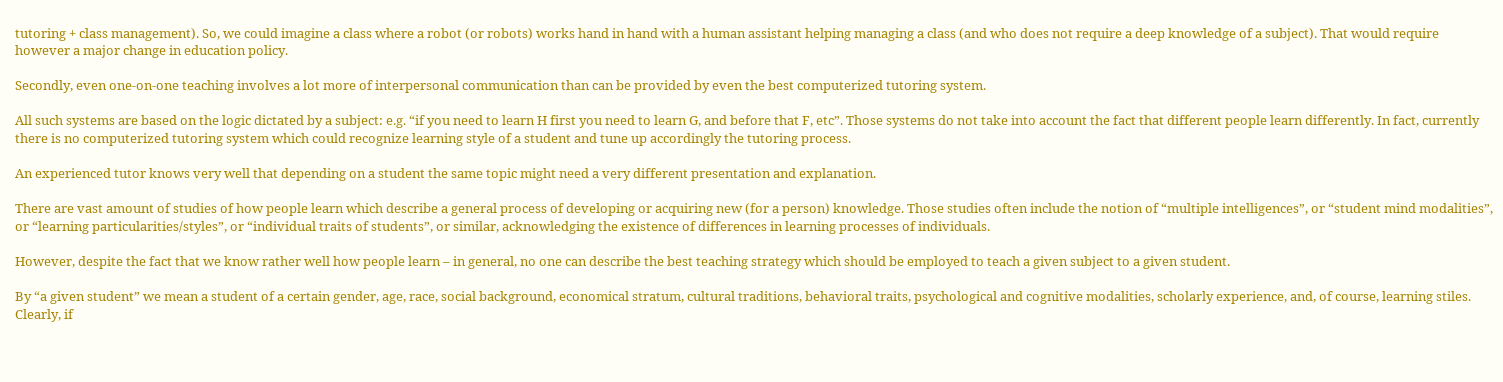tutoring + class management). So, we could imagine a class where a robot (or robots) works hand in hand with a human assistant helping managing a class (and who does not require a deep knowledge of a subject). That would require however a major change in education policy.

Secondly, even one-on-one teaching involves a lot more of interpersonal communication than can be provided by even the best computerized tutoring system.

All such systems are based on the logic dictated by a subject: e.g. “if you need to learn H first you need to learn G, and before that F, etc”. Those systems do not take into account the fact that different people learn differently. In fact, currently there is no computerized tutoring system which could recognize learning style of a student and tune up accordingly the tutoring process.

An experienced tutor knows very well that depending on a student the same topic might need a very different presentation and explanation.

There are vast amount of studies of how people learn which describe a general process of developing or acquiring new (for a person) knowledge. Those studies often include the notion of “multiple intelligences”, or “student mind modalities”, or “learning particularities/styles”, or “individual traits of students”, or similar, acknowledging the existence of differences in learning processes of individuals.

However, despite the fact that we know rather well how people learn – in general, no one can describe the best teaching strategy which should be employed to teach a given subject to a given student.

By “a given student” we mean a student of a certain gender, age, race, social background, economical stratum, cultural traditions, behavioral traits, psychological and cognitive modalities, scholarly experience, and, of course, learning stiles. Clearly, if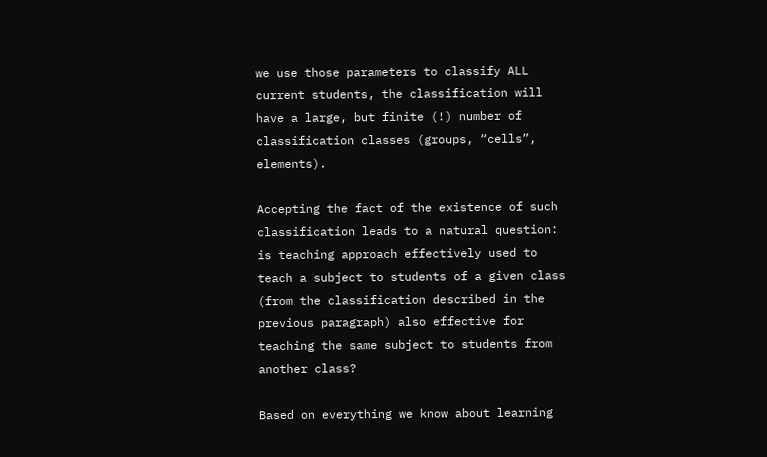we use those parameters to classify ALL current students, the classification will have a large, but finite (!) number of classification classes (groups, “cells”, elements).

Accepting the fact of the existence of such classification leads to a natural question: is teaching approach effectively used to teach a subject to students of a given class (from the classification described in the previous paragraph) also effective for teaching the same subject to students from another class?

Based on everything we know about learning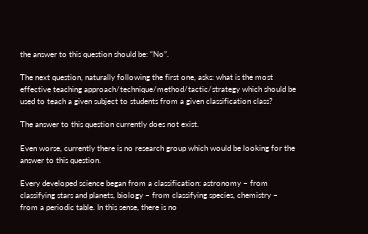the answer to this question should be: “No”.

The next question, naturally following the first one, asks: what is the most effective teaching approach/technique/method/tactic/strategy which should be used to teach a given subject to students from a given classification class?

The answer to this question currently does not exist.

Even worse, currently there is no research group which would be looking for the answer to this question.

Every developed science began from a classification: astronomy – from classifying stars and planets, biology – from classifying species, chemistry – from a periodic table. In this sense, there is no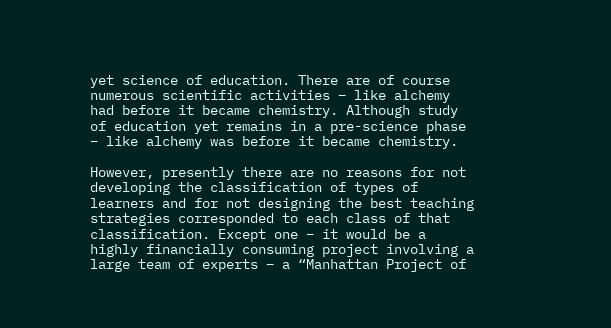yet science of education. There are of course numerous scientific activities – like alchemy had before it became chemistry. Although study of education yet remains in a pre-science phase – like alchemy was before it became chemistry.

However, presently there are no reasons for not developing the classification of types of learners and for not designing the best teaching strategies corresponded to each class of that classification. Except one – it would be a highly financially consuming project involving a large team of experts – a “Manhattan Project of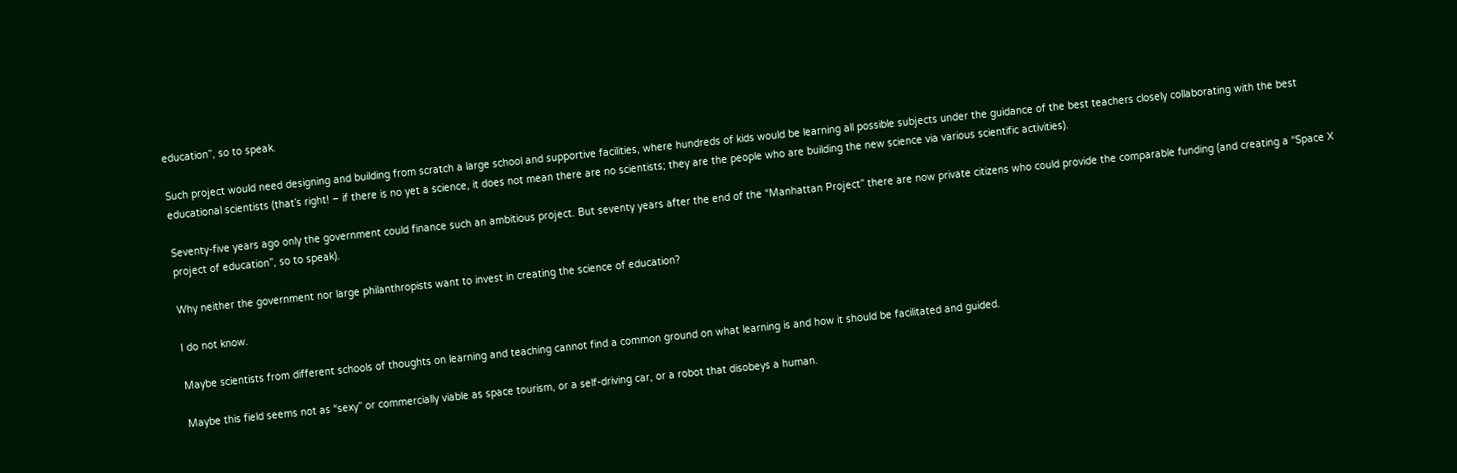education”, so to speak.

Such project would need designing and building from scratch a large school and supportive facilities, where hundreds of kids would be learning all possible subjects under the guidance of the best teachers closely collaborating with the best educational scientists (that’s right! – if there is no yet a science, it does not mean there are no scientists; they are the people who are building the new science via various scientific activities).

Seventy-five years ago only the government could finance such an ambitious project. But seventy years after the end of the “Manhattan Project” there are now private citizens who could provide the comparable funding (and creating a “Space X project of education”, so to speak).

Why neither the government nor large philanthropists want to invest in creating the science of education?

I do not know.

Maybe scientists from different schools of thoughts on learning and teaching cannot find a common ground on what learning is and how it should be facilitated and guided.

Maybe this field seems not as “sexy” or commercially viable as space tourism, or a self-driving car, or a robot that disobeys a human.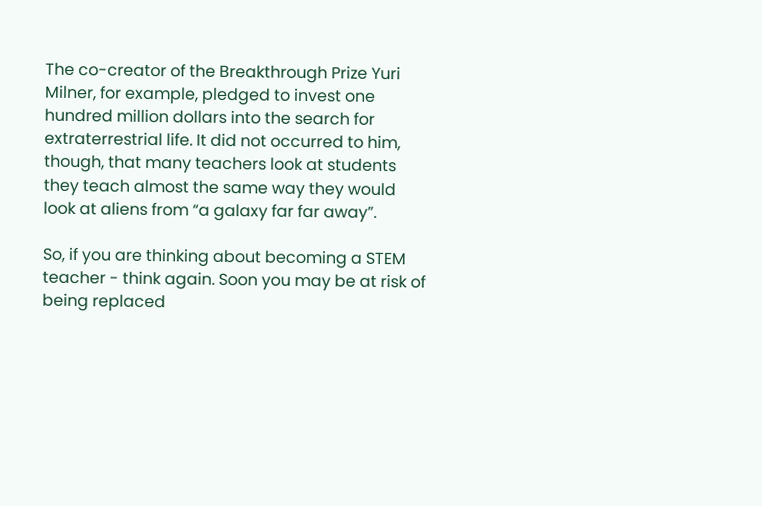The co-creator of the Breakthrough Prize Yuri Milner, for example, pledged to invest one hundred million dollars into the search for extraterrestrial life. It did not occurred to him, though, that many teachers look at students they teach almost the same way they would look at aliens from “a galaxy far far away”.

So, if you are thinking about becoming a STEM teacher - think again. Soon you may be at risk of being replaced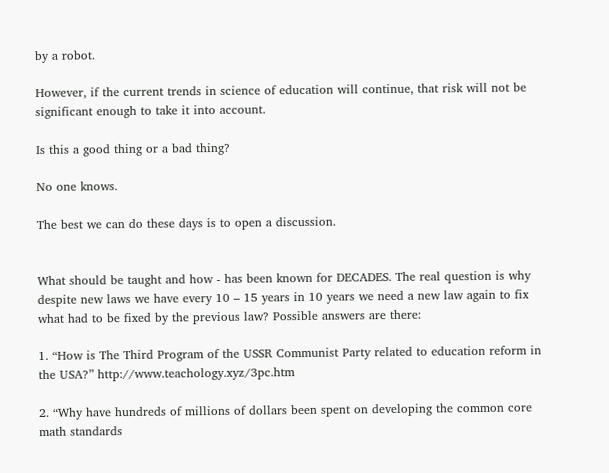by a robot.

However, if the current trends in science of education will continue, that risk will not be significant enough to take it into account.

Is this a good thing or a bad thing?

No one knows.

The best we can do these days is to open a discussion.


What should be taught and how - has been known for DECADES. The real question is why despite new laws we have every 10 – 15 years in 10 years we need a new law again to fix what had to be fixed by the previous law? Possible answers are there:

1. “How is The Third Program of the USSR Communist Party related to education reform in the USA?” http://www.teachology.xyz/3pc.htm

2. “Why have hundreds of millions of dollars been spent on developing the common core math standards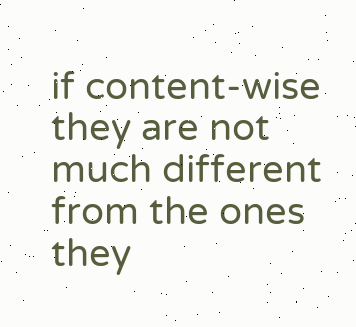if content-wise they are not much different from the ones they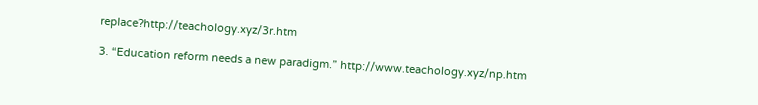replace?http://teachology.xyz/3r.htm

3. “Education reform needs a new paradigm.” http://www.teachology.xyz/np.htm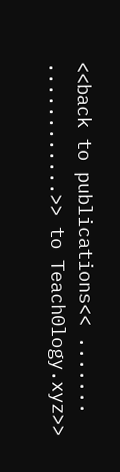<<back to publications<< .......        ............>> to Teach0logy.xyz>>